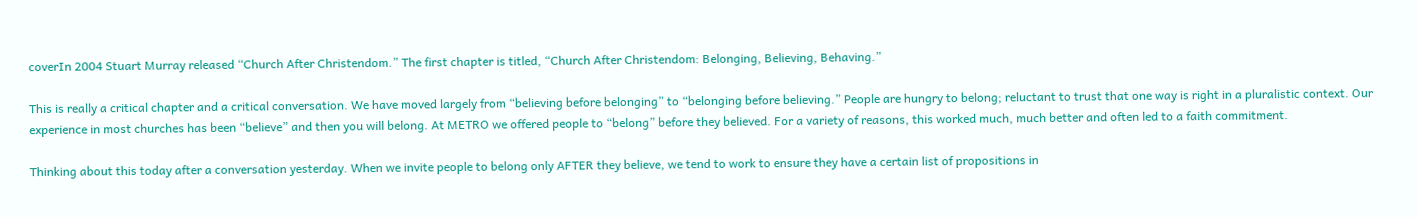coverIn 2004 Stuart Murray released “Church After Christendom.” The first chapter is titled, “Church After Christendom: Belonging, Believing, Behaving.”

This is really a critical chapter and a critical conversation. We have moved largely from “believing before belonging” to “belonging before believing.” People are hungry to belong; reluctant to trust that one way is right in a pluralistic context. Our experience in most churches has been “believe” and then you will belong. At METRO we offered people to “belong” before they believed. For a variety of reasons, this worked much, much better and often led to a faith commitment.

Thinking about this today after a conversation yesterday. When we invite people to belong only AFTER they believe, we tend to work to ensure they have a certain list of propositions in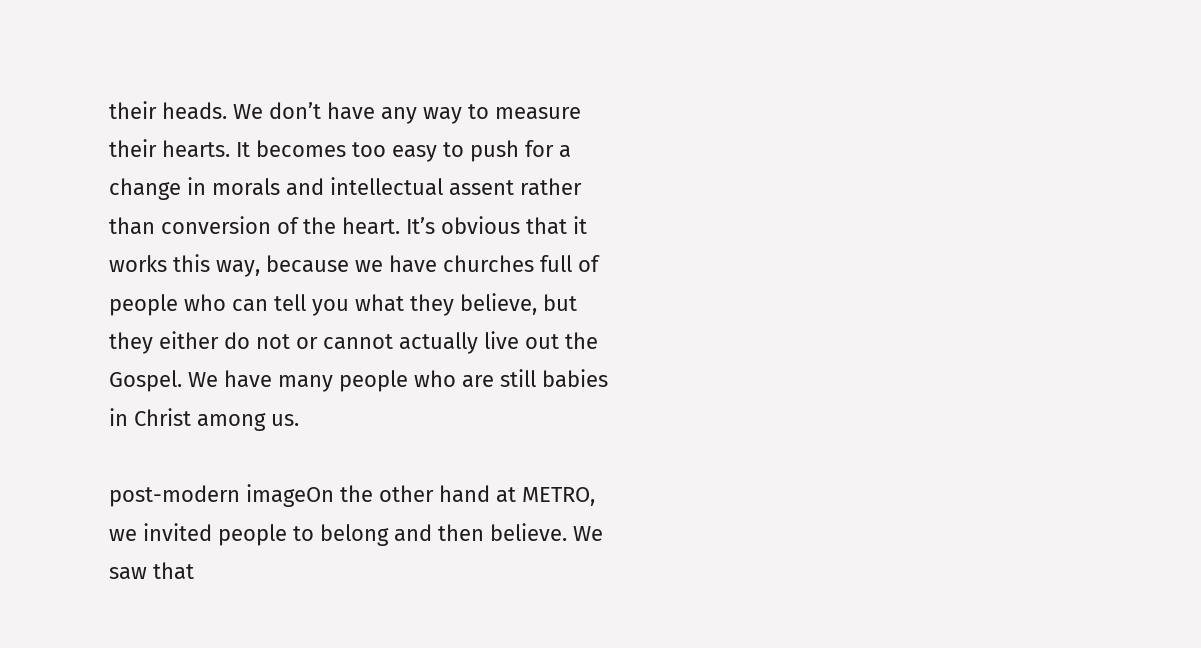their heads. We don’t have any way to measure their hearts. It becomes too easy to push for a change in morals and intellectual assent rather than conversion of the heart. It’s obvious that it works this way, because we have churches full of people who can tell you what they believe, but they either do not or cannot actually live out the Gospel. We have many people who are still babies in Christ among us.

post-modern imageOn the other hand at METRO, we invited people to belong and then believe. We saw that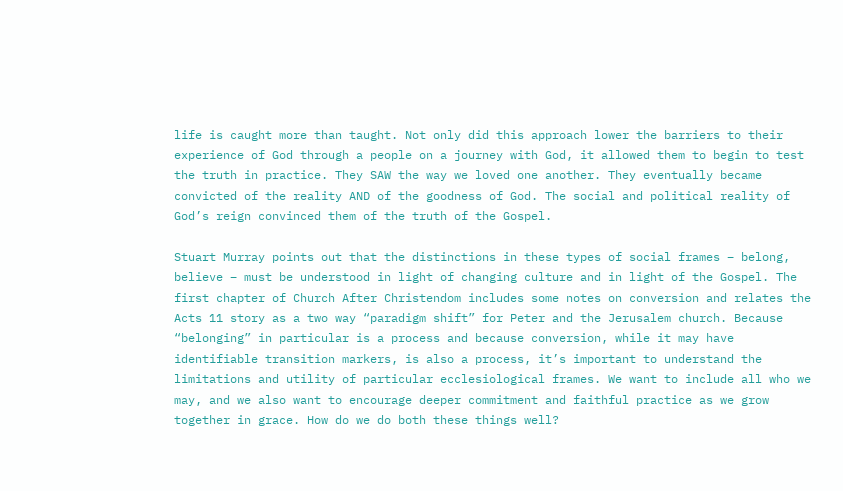life is caught more than taught. Not only did this approach lower the barriers to their experience of God through a people on a journey with God, it allowed them to begin to test the truth in practice. They SAW the way we loved one another. They eventually became convicted of the reality AND of the goodness of God. The social and political reality of God’s reign convinced them of the truth of the Gospel.

Stuart Murray points out that the distinctions in these types of social frames – belong, believe – must be understood in light of changing culture and in light of the Gospel. The first chapter of Church After Christendom includes some notes on conversion and relates the Acts 11 story as a two way “paradigm shift” for Peter and the Jerusalem church. Because “belonging” in particular is a process and because conversion, while it may have identifiable transition markers, is also a process, it’s important to understand the limitations and utility of particular ecclesiological frames. We want to include all who we may, and we also want to encourage deeper commitment and faithful practice as we grow together in grace. How do we do both these things well?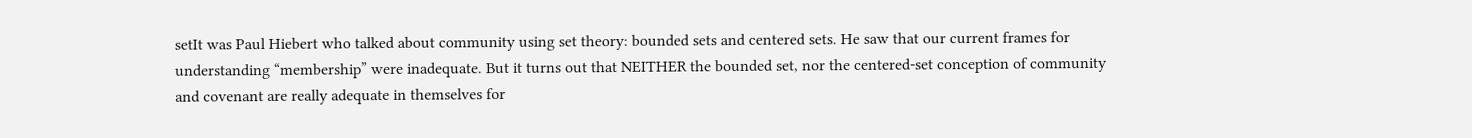setIt was Paul Hiebert who talked about community using set theory: bounded sets and centered sets. He saw that our current frames for understanding “membership” were inadequate. But it turns out that NEITHER the bounded set, nor the centered-set conception of community and covenant are really adequate in themselves for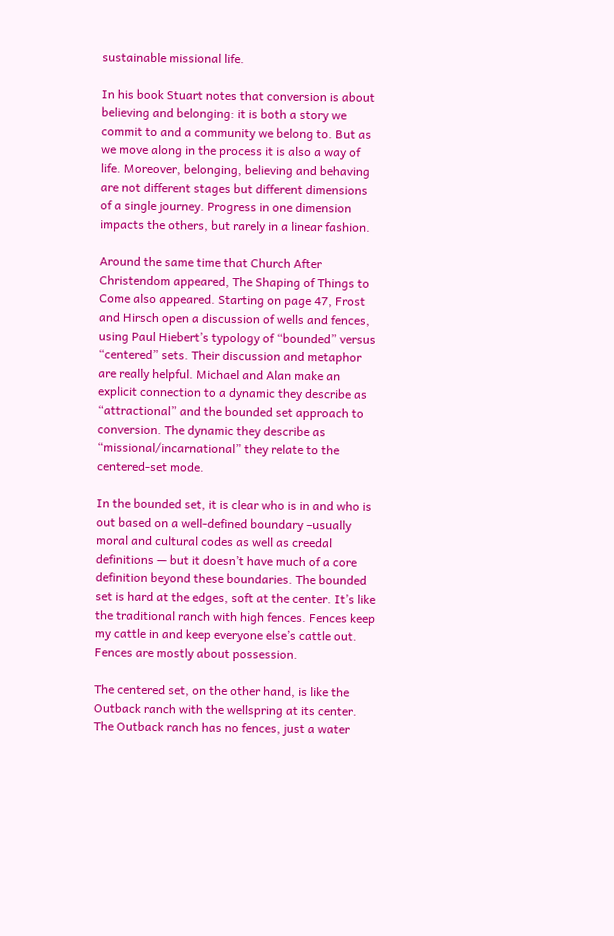sustainable missional life.

In his book Stuart notes that conversion is about believing and belonging: it is both a story we commit to and a community we belong to. But as we move along in the process it is also a way of life. Moreover, belonging, believing and behaving are not different stages but different dimensions of a single journey. Progress in one dimension impacts the others, but rarely in a linear fashion.

Around the same time that Church After Christendom appeared, The Shaping of Things to Come also appeared. Starting on page 47, Frost and Hirsch open a discussion of wells and fences, using Paul Hiebert’s typology of “bounded” versus “centered” sets. Their discussion and metaphor are really helpful. Michael and Alan make an explicit connection to a dynamic they describe as “attractional” and the bounded set approach to conversion. The dynamic they describe as “missional/incarnational” they relate to the centered-set mode.

In the bounded set, it is clear who is in and who is out based on a well-defined boundary –usually moral and cultural codes as well as creedal definitions — but it doesn’t have much of a core definition beyond these boundaries. The bounded set is hard at the edges, soft at the center. It’s like the traditional ranch with high fences. Fences keep my cattle in and keep everyone else’s cattle out. Fences are mostly about possession.

The centered set, on the other hand, is like the Outback ranch with the wellspring at its center. The Outback ranch has no fences, just a water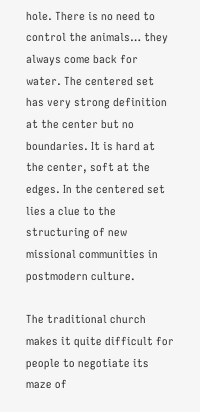hole. There is no need to control the animals… they always come back for water. The centered set has very strong definition at the center but no boundaries. It is hard at the center, soft at the edges. In the centered set lies a clue to the structuring of new missional communities in postmodern culture.

The traditional church makes it quite difficult for people to negotiate its maze of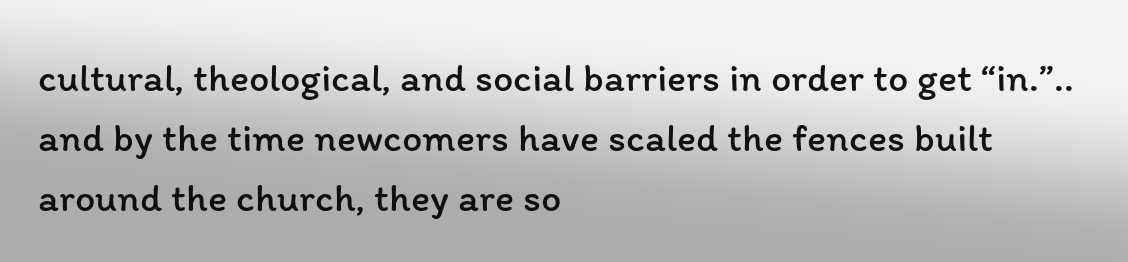cultural, theological, and social barriers in order to get “in.”.. and by the time newcomers have scaled the fences built around the church, they are so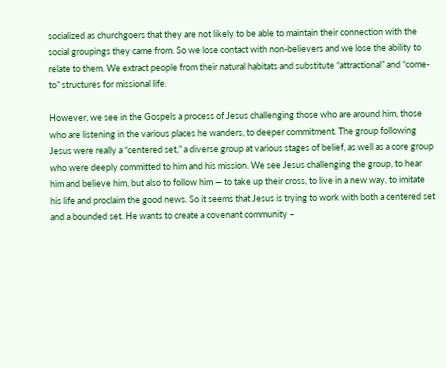socialized as churchgoers that they are not likely to be able to maintain their connection with the social groupings they came from. So we lose contact with non-believers and we lose the ability to relate to them. We extract people from their natural habitats and substitute “attractional” and “come-to” structures for missional life.

However, we see in the Gospels a process of Jesus challenging those who are around him, those who are listening in the various places he wanders, to deeper commitment. The group following Jesus were really a “centered set,” a diverse group at various stages of belief, as well as a core group who were deeply committed to him and his mission. We see Jesus challenging the group, to hear him and believe him, but also to follow him — to take up their cross, to live in a new way, to imitate his life and proclaim the good news. So it seems that Jesus is trying to work with both a centered set and a bounded set. He wants to create a covenant community –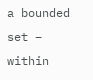a bounded set – within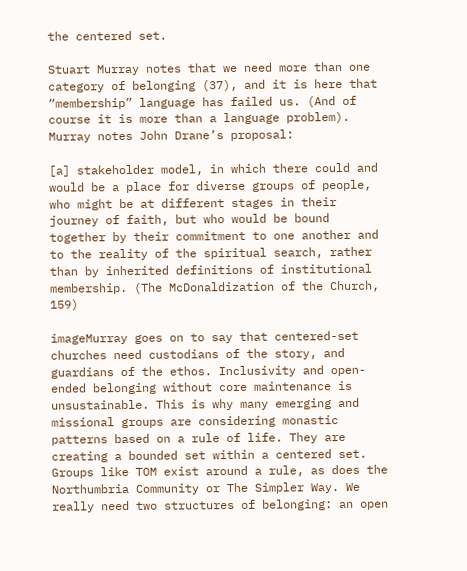the centered set.

Stuart Murray notes that we need more than one category of belonging (37), and it is here that “membership” language has failed us. (And of course it is more than a language problem). Murray notes John Drane’s proposal:

[a] stakeholder model, in which there could and would be a place for diverse groups of people, who might be at different stages in their journey of faith, but who would be bound together by their commitment to one another and to the reality of the spiritual search, rather than by inherited definitions of institutional membership. (The McDonaldization of the Church, 159)

imageMurray goes on to say that centered-set churches need custodians of the story, and guardians of the ethos. Inclusivity and open-ended belonging without core maintenance is unsustainable. This is why many emerging and missional groups are considering monastic patterns based on a rule of life. They are creating a bounded set within a centered set. Groups like TOM exist around a rule, as does the Northumbria Community or The Simpler Way. We really need two structures of belonging: an open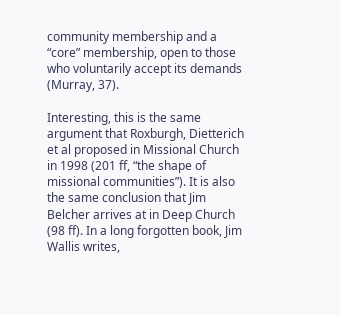community membership and a “core” membership, open to those who voluntarily accept its demands (Murray, 37).

Interesting, this is the same argument that Roxburgh, Dietterich et al proposed in Missional Church in 1998 (201 ff, “the shape of missional communities”). It is also the same conclusion that Jim Belcher arrives at in Deep Church (98 ff). In a long forgotten book, Jim Wallis writes,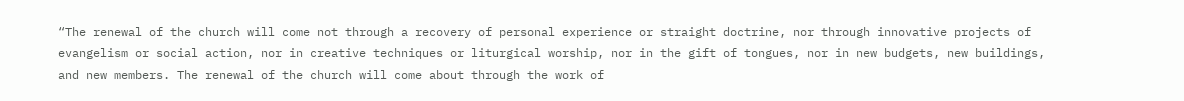“The renewal of the church will come not through a recovery of personal experience or straight doctrine, nor through innovative projects of evangelism or social action, nor in creative techniques or liturgical worship, nor in the gift of tongues, nor in new budgets, new buildings, and new members. The renewal of the church will come about through the work of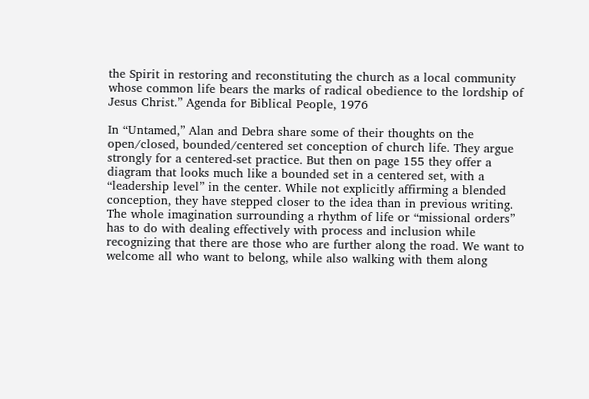the Spirit in restoring and reconstituting the church as a local community whose common life bears the marks of radical obedience to the lordship of Jesus Christ.” Agenda for Biblical People, 1976

In “Untamed,” Alan and Debra share some of their thoughts on the open/closed, bounded/centered set conception of church life. They argue strongly for a centered-set practice. But then on page 155 they offer a diagram that looks much like a bounded set in a centered set, with a “leadership level” in the center. While not explicitly affirming a blended conception, they have stepped closer to the idea than in previous writing. The whole imagination surrounding a rhythm of life or “missional orders” has to do with dealing effectively with process and inclusion while recognizing that there are those who are further along the road. We want to welcome all who want to belong, while also walking with them along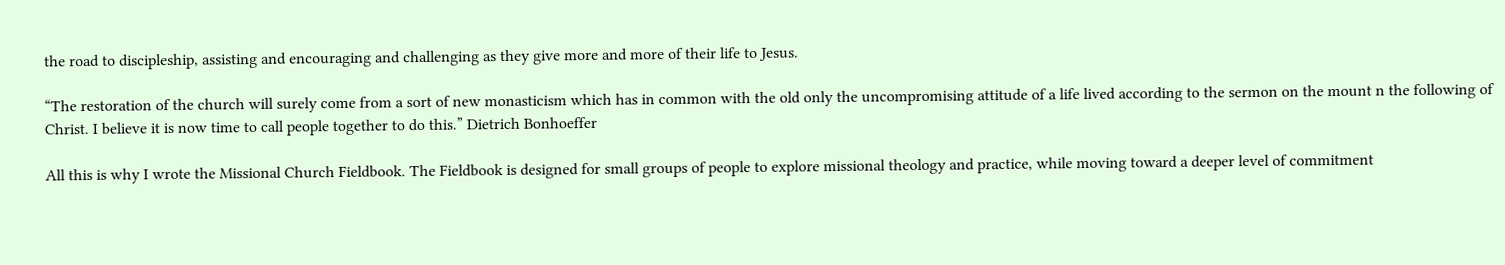the road to discipleship, assisting and encouraging and challenging as they give more and more of their life to Jesus.

“The restoration of the church will surely come from a sort of new monasticism which has in common with the old only the uncompromising attitude of a life lived according to the sermon on the mount n the following of Christ. I believe it is now time to call people together to do this.” Dietrich Bonhoeffer

All this is why I wrote the Missional Church Fieldbook. The Fieldbook is designed for small groups of people to explore missional theology and practice, while moving toward a deeper level of commitment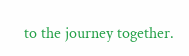to the journey together.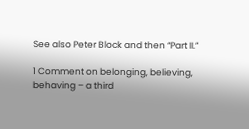See also Peter Block and then “Part II.”

1 Comment on belonging, believing, behaving – a third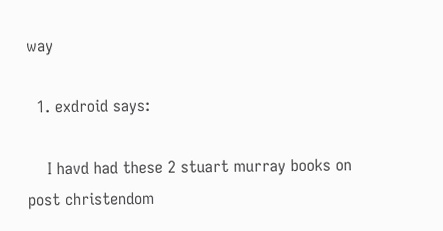way

  1. exdroid says:

    I havd had these 2 stuart murray books on post christendom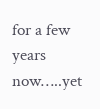for a few years now…..yet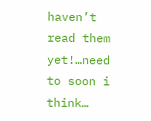haven’t read them yet!…need to soon i think…